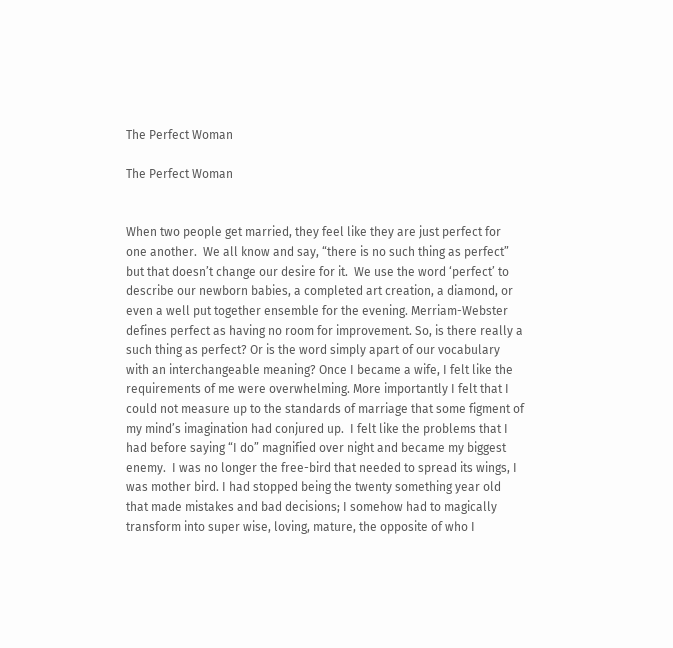The Perfect Woman

The Perfect Woman


When two people get married, they feel like they are just perfect for one another.  We all know and say, “there is no such thing as perfect” but that doesn’t change our desire for it.  We use the word ‘perfect’ to describe our newborn babies, a completed art creation, a diamond, or even a well put together ensemble for the evening. Merriam-Webster defines perfect as having no room for improvement. So, is there really a such thing as perfect? Or is the word simply apart of our vocabulary with an interchangeable meaning? Once I became a wife, I felt like the requirements of me were overwhelming. More importantly I felt that I could not measure up to the standards of marriage that some figment of my mind’s imagination had conjured up.  I felt like the problems that I had before saying “I do” magnified over night and became my biggest enemy.  I was no longer the free-bird that needed to spread its wings, I was mother bird. I had stopped being the twenty something year old that made mistakes and bad decisions; I somehow had to magically transform into super wise, loving, mature, the opposite of who I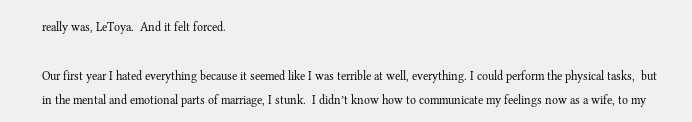really was, LeToya.  And it felt forced.

Our first year I hated everything because it seemed like I was terrible at well, everything. I could perform the physical tasks,  but in the mental and emotional parts of marriage, I stunk.  I didn’t know how to communicate my feelings now as a wife, to my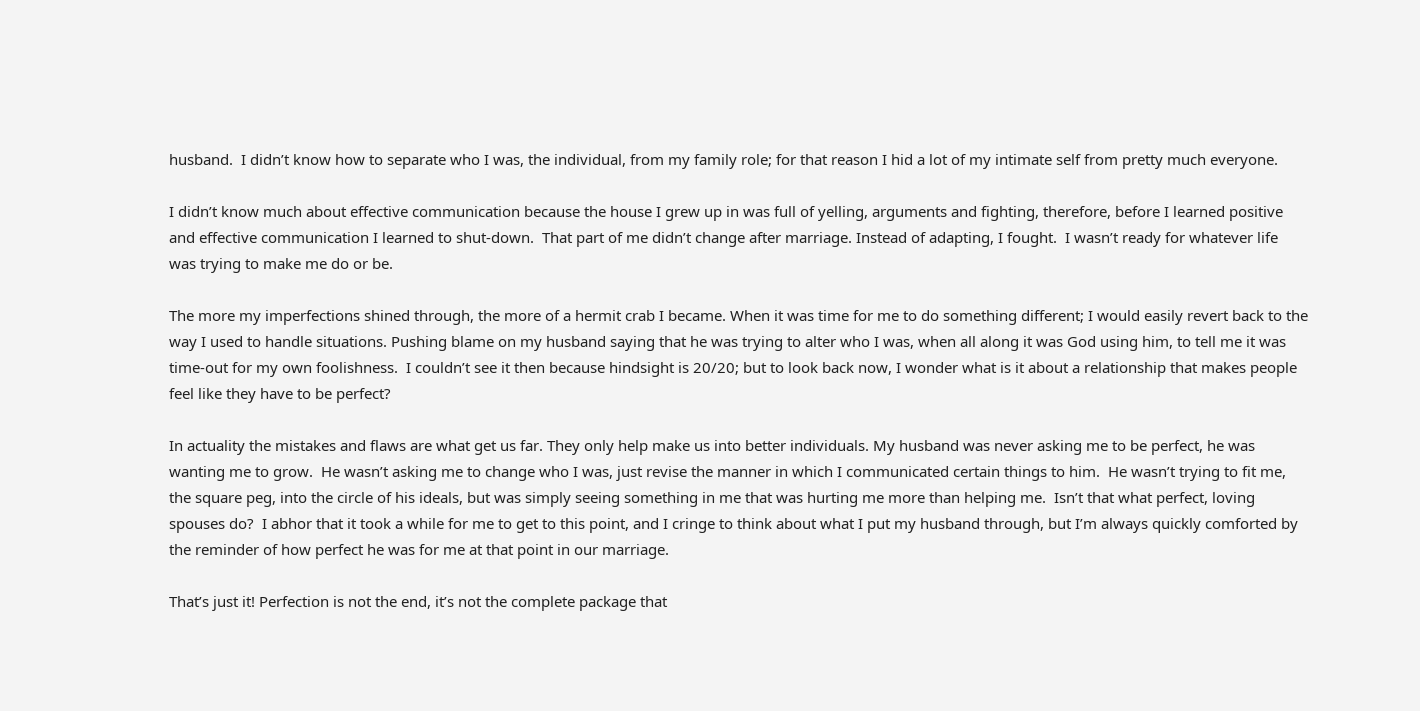husband.  I didn’t know how to separate who I was, the individual, from my family role; for that reason I hid a lot of my intimate self from pretty much everyone.

I didn’t know much about effective communication because the house I grew up in was full of yelling, arguments and fighting, therefore, before I learned positive and effective communication I learned to shut-down.  That part of me didn’t change after marriage. Instead of adapting, I fought.  I wasn’t ready for whatever life was trying to make me do or be.

The more my imperfections shined through, the more of a hermit crab I became. When it was time for me to do something different; I would easily revert back to the way I used to handle situations. Pushing blame on my husband saying that he was trying to alter who I was, when all along it was God using him, to tell me it was time-out for my own foolishness.  I couldn’t see it then because hindsight is 20/20; but to look back now, I wonder what is it about a relationship that makes people feel like they have to be perfect?

In actuality the mistakes and flaws are what get us far. They only help make us into better individuals. My husband was never asking me to be perfect, he was wanting me to grow.  He wasn’t asking me to change who I was, just revise the manner in which I communicated certain things to him.  He wasn’t trying to fit me, the square peg, into the circle of his ideals, but was simply seeing something in me that was hurting me more than helping me.  Isn’t that what perfect, loving spouses do?  I abhor that it took a while for me to get to this point, and I cringe to think about what I put my husband through, but I’m always quickly comforted by the reminder of how perfect he was for me at that point in our marriage.

That’s just it! Perfection is not the end, it’s not the complete package that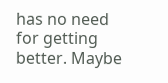has no need for getting better. Maybe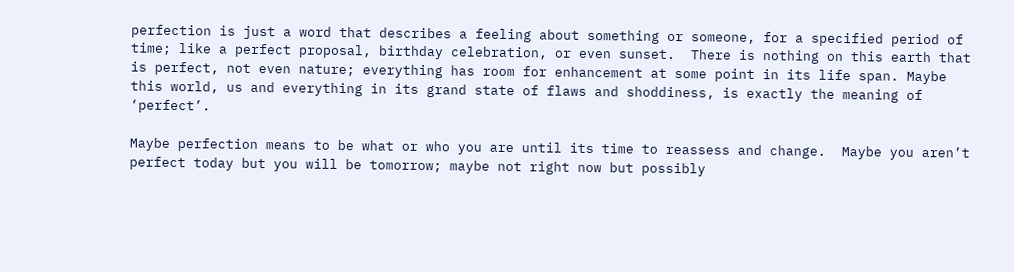perfection is just a word that describes a feeling about something or someone, for a specified period of time; like a perfect proposal, birthday celebration, or even sunset.  There is nothing on this earth that is perfect, not even nature; everything has room for enhancement at some point in its life span. Maybe this world, us and everything in its grand state of flaws and shoddiness, is exactly the meaning of ‘perfect’.

Maybe perfection means to be what or who you are until its time to reassess and change.  Maybe you aren’t perfect today but you will be tomorrow; maybe not right now but possibly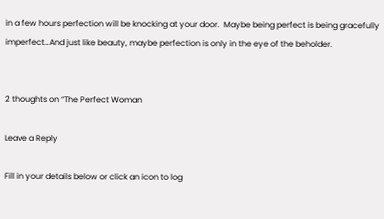in a few hours perfection will be knocking at your door.  Maybe being perfect is being gracefully imperfect…And just like beauty, maybe perfection is only in the eye of the beholder.


2 thoughts on “The Perfect Woman

Leave a Reply

Fill in your details below or click an icon to log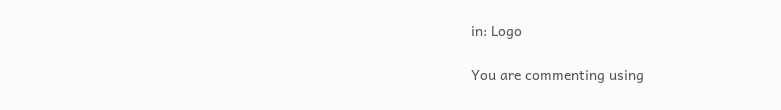in: Logo

You are commenting using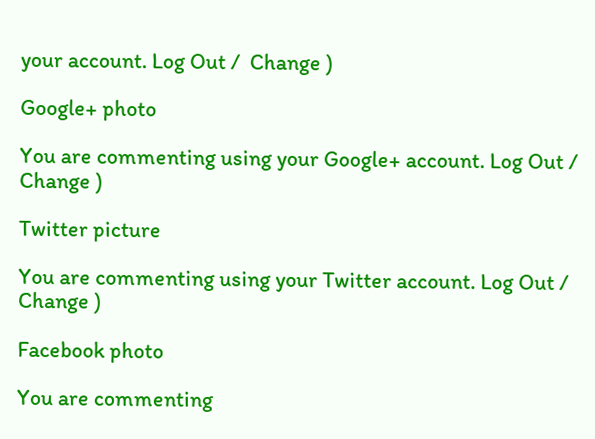your account. Log Out /  Change )

Google+ photo

You are commenting using your Google+ account. Log Out /  Change )

Twitter picture

You are commenting using your Twitter account. Log Out /  Change )

Facebook photo

You are commenting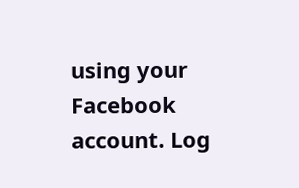using your Facebook account. Log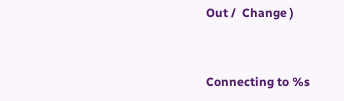Out /  Change )


Connecting to %s